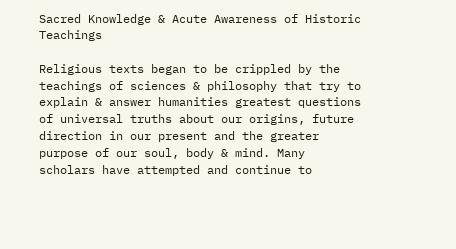Sacred Knowledge & Acute Awareness of Historic Teachings

Religious texts began to be crippled by the teachings of sciences & philosophy that try to explain & answer humanities greatest questions of universal truths about our origins, future direction in our present and the greater purpose of our soul, body & mind. Many scholars have attempted and continue to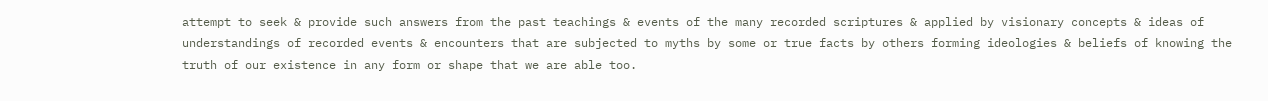attempt to seek & provide such answers from the past teachings & events of the many recorded scriptures & applied by visionary concepts & ideas of understandings of recorded events & encounters that are subjected to myths by some or true facts by others forming ideologies & beliefs of knowing the truth of our existence in any form or shape that we are able too.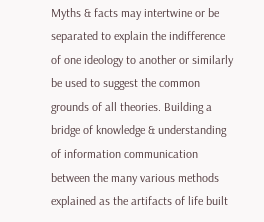Myths & facts may intertwine or be separated to explain the indifference of one ideology to another or similarly be used to suggest the common grounds of all theories. Building a bridge of knowledge & understanding of information communication between the many various methods explained as the artifacts of life built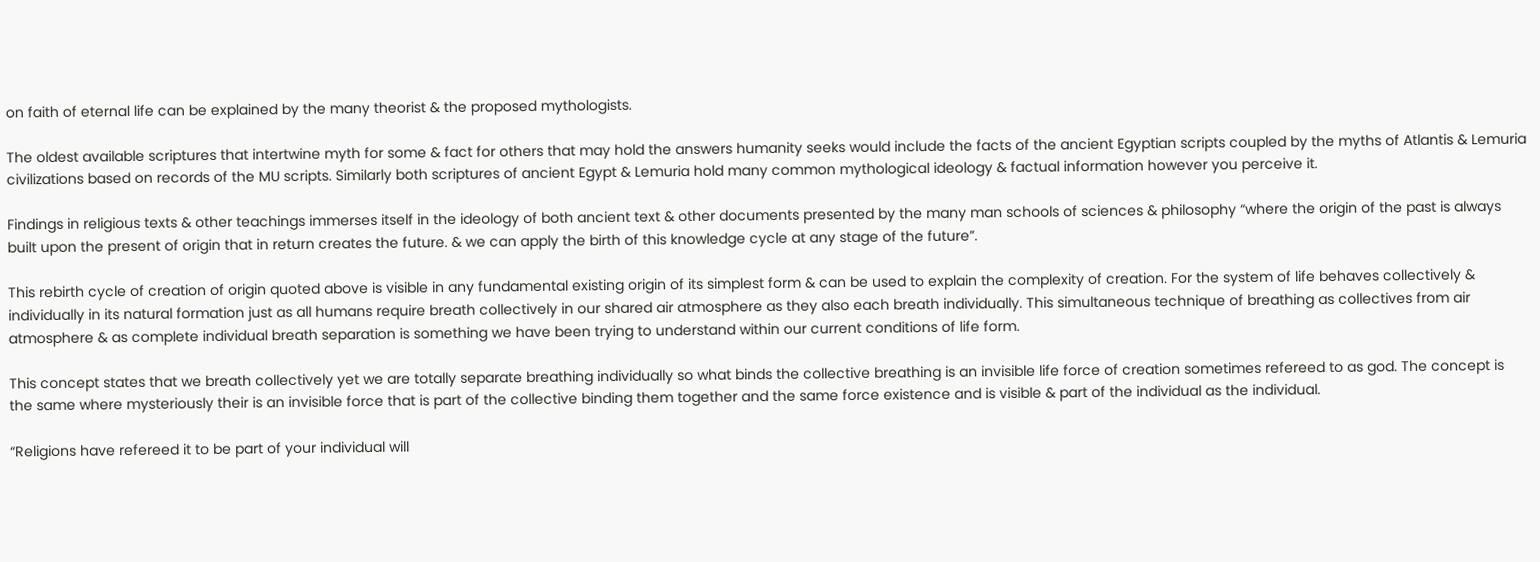on faith of eternal life can be explained by the many theorist & the proposed mythologists.

The oldest available scriptures that intertwine myth for some & fact for others that may hold the answers humanity seeks would include the facts of the ancient Egyptian scripts coupled by the myths of Atlantis & Lemuria civilizations based on records of the MU scripts. Similarly both scriptures of ancient Egypt & Lemuria hold many common mythological ideology & factual information however you perceive it.

Findings in religious texts & other teachings immerses itself in the ideology of both ancient text & other documents presented by the many man schools of sciences & philosophy “where the origin of the past is always built upon the present of origin that in return creates the future. & we can apply the birth of this knowledge cycle at any stage of the future”.

This rebirth cycle of creation of origin quoted above is visible in any fundamental existing origin of its simplest form & can be used to explain the complexity of creation. For the system of life behaves collectively & individually in its natural formation just as all humans require breath collectively in our shared air atmosphere as they also each breath individually. This simultaneous technique of breathing as collectives from air atmosphere & as complete individual breath separation is something we have been trying to understand within our current conditions of life form.

This concept states that we breath collectively yet we are totally separate breathing individually so what binds the collective breathing is an invisible life force of creation sometimes refereed to as god. The concept is the same where mysteriously their is an invisible force that is part of the collective binding them together and the same force existence and is visible & part of the individual as the individual.

“Religions have refereed it to be part of your individual will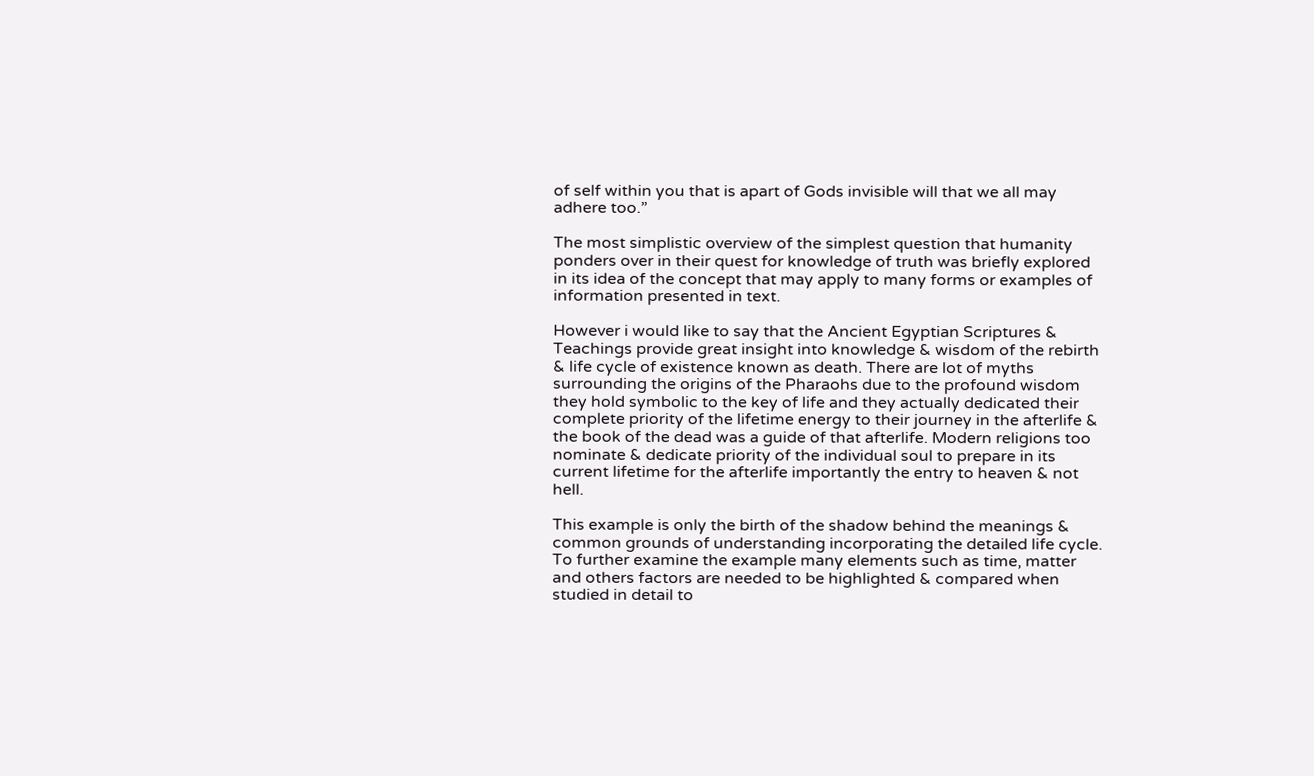of self within you that is apart of Gods invisible will that we all may adhere too.”

The most simplistic overview of the simplest question that humanity ponders over in their quest for knowledge of truth was briefly explored in its idea of the concept that may apply to many forms or examples of information presented in text.

However i would like to say that the Ancient Egyptian Scriptures & Teachings provide great insight into knowledge & wisdom of the rebirth & life cycle of existence known as death. There are lot of myths surrounding the origins of the Pharaohs due to the profound wisdom they hold symbolic to the key of life and they actually dedicated their complete priority of the lifetime energy to their journey in the afterlife & the book of the dead was a guide of that afterlife. Modern religions too nominate & dedicate priority of the individual soul to prepare in its current lifetime for the afterlife importantly the entry to heaven & not hell.

This example is only the birth of the shadow behind the meanings & common grounds of understanding incorporating the detailed life cycle. To further examine the example many elements such as time, matter and others factors are needed to be highlighted & compared when studied in detail to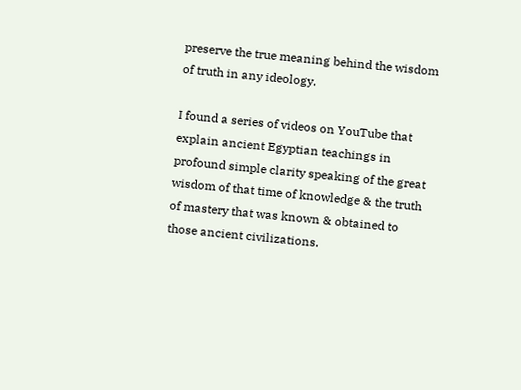preserve the true meaning behind the wisdom of truth in any ideology.

I found a series of videos on YouTube that explain ancient Egyptian teachings in profound simple clarity speaking of the great wisdom of that time of knowledge & the truth of mastery that was known & obtained to those ancient civilizations.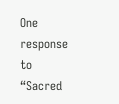One response to “Sacred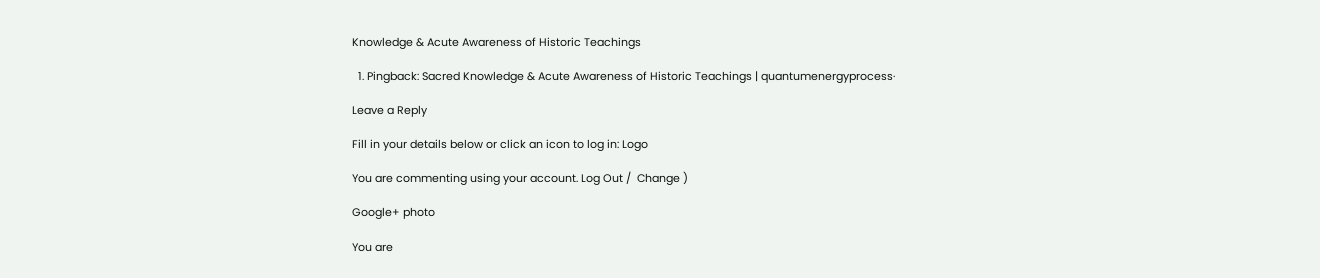Knowledge & Acute Awareness of Historic Teachings

  1. Pingback: Sacred Knowledge & Acute Awareness of Historic Teachings | quantumenergyprocess·

Leave a Reply

Fill in your details below or click an icon to log in: Logo

You are commenting using your account. Log Out /  Change )

Google+ photo

You are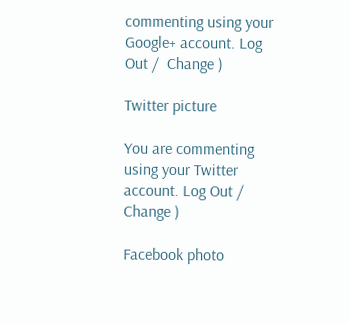commenting using your Google+ account. Log Out /  Change )

Twitter picture

You are commenting using your Twitter account. Log Out /  Change )

Facebook photo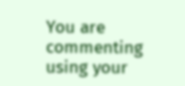You are commenting using your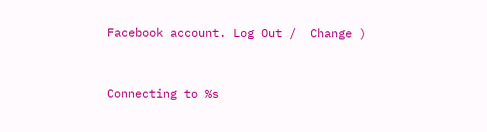Facebook account. Log Out /  Change )


Connecting to %s